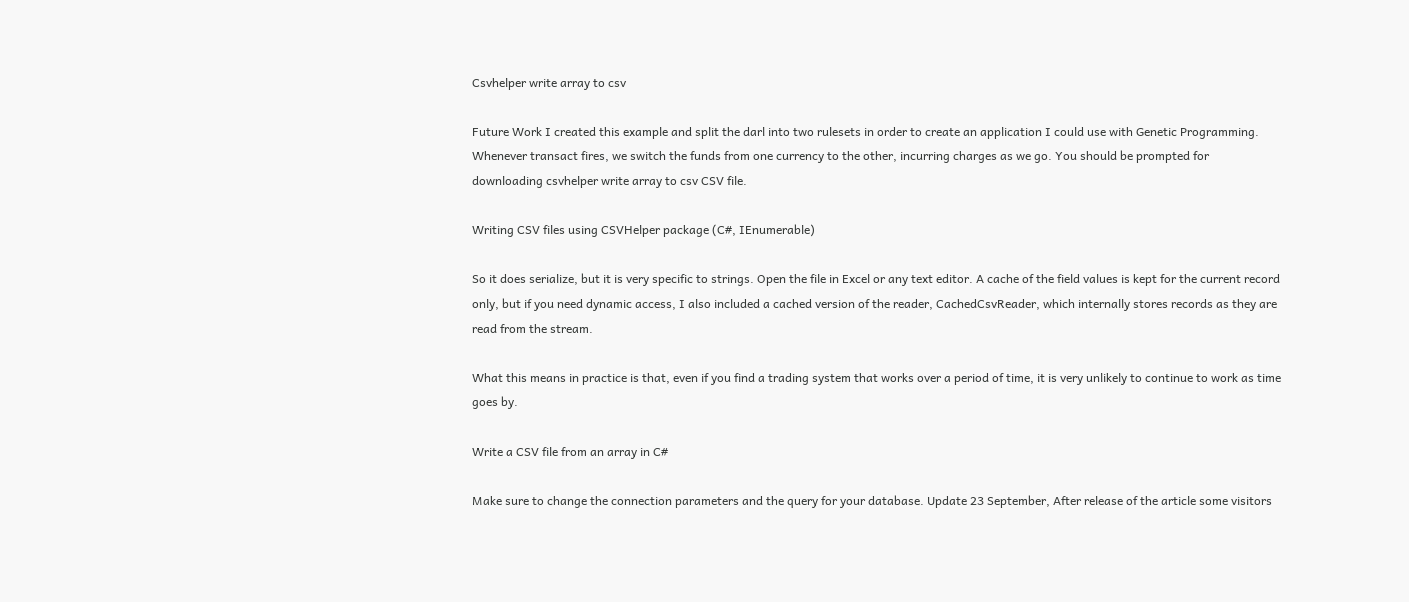Csvhelper write array to csv

Future Work I created this example and split the darl into two rulesets in order to create an application I could use with Genetic Programming. Whenever transact fires, we switch the funds from one currency to the other, incurring charges as we go. You should be prompted for downloading csvhelper write array to csv CSV file.

Writing CSV files using CSVHelper package (C#, IEnumerable)

So it does serialize, but it is very specific to strings. Open the file in Excel or any text editor. A cache of the field values is kept for the current record only, but if you need dynamic access, I also included a cached version of the reader, CachedCsvReader, which internally stores records as they are read from the stream.

What this means in practice is that, even if you find a trading system that works over a period of time, it is very unlikely to continue to work as time goes by.

Write a CSV file from an array in C#

Make sure to change the connection parameters and the query for your database. Update 23 September, After release of the article some visitors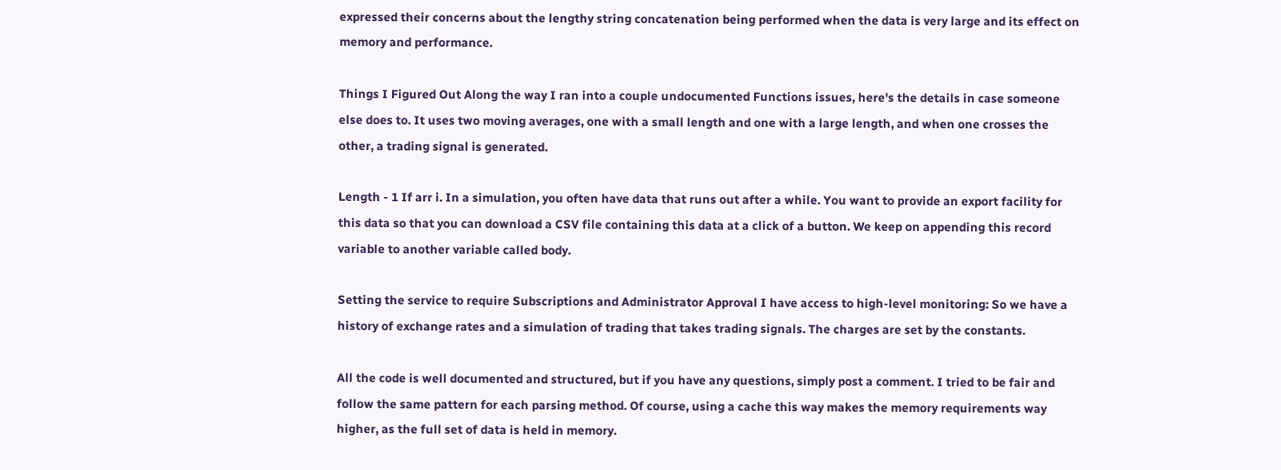expressed their concerns about the lengthy string concatenation being performed when the data is very large and its effect on memory and performance.

Things I Figured Out Along the way I ran into a couple undocumented Functions issues, here's the details in case someone else does to. It uses two moving averages, one with a small length and one with a large length, and when one crosses the other, a trading signal is generated.

Length - 1 If arr i. In a simulation, you often have data that runs out after a while. You want to provide an export facility for this data so that you can download a CSV file containing this data at a click of a button. We keep on appending this record variable to another variable called body.

Setting the service to require Subscriptions and Administrator Approval I have access to high-level monitoring: So we have a history of exchange rates and a simulation of trading that takes trading signals. The charges are set by the constants.

All the code is well documented and structured, but if you have any questions, simply post a comment. I tried to be fair and follow the same pattern for each parsing method. Of course, using a cache this way makes the memory requirements way higher, as the full set of data is held in memory.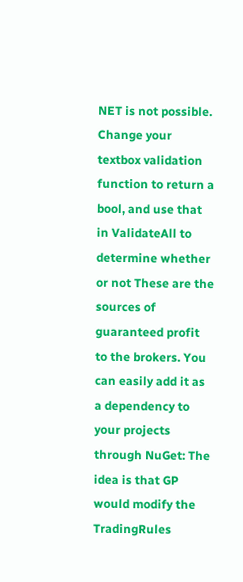NET is not possible. Change your textbox validation function to return a bool, and use that in ValidateAll to determine whether or not These are the sources of guaranteed profit to the brokers. You can easily add it as a dependency to your projects through NuGet: The idea is that GP would modify the TradingRules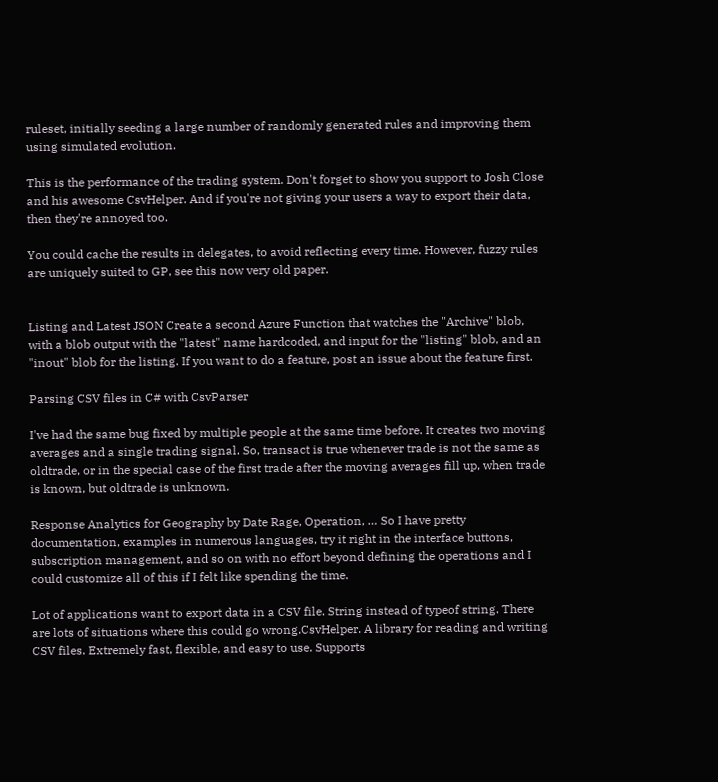ruleset, initially seeding a large number of randomly generated rules and improving them using simulated evolution.

This is the performance of the trading system. Don't forget to show you support to Josh Close and his awesome CsvHelper. And if you're not giving your users a way to export their data, then they're annoyed too.

You could cache the results in delegates, to avoid reflecting every time. However, fuzzy rules are uniquely suited to GP, see this now very old paper.


Listing and Latest JSON Create a second Azure Function that watches the "Archive" blob, with a blob output with the "latest" name hardcoded, and input for the "listing" blob, and an "inout" blob for the listing. If you want to do a feature, post an issue about the feature first.

Parsing CSV files in C# with CsvParser

I've had the same bug fixed by multiple people at the same time before. It creates two moving averages and a single trading signal. So, transact is true whenever trade is not the same as oldtrade, or in the special case of the first trade after the moving averages fill up, when trade is known, but oldtrade is unknown.

Response Analytics for Geography by Date Rage, Operation, … So I have pretty documentation, examples in numerous languages, try it right in the interface buttons, subscription management, and so on with no effort beyond defining the operations and I could customize all of this if I felt like spending the time.

Lot of applications want to export data in a CSV file. String instead of typeof string. There are lots of situations where this could go wrong.CsvHelper. A library for reading and writing CSV files. Extremely fast, flexible, and easy to use. Supports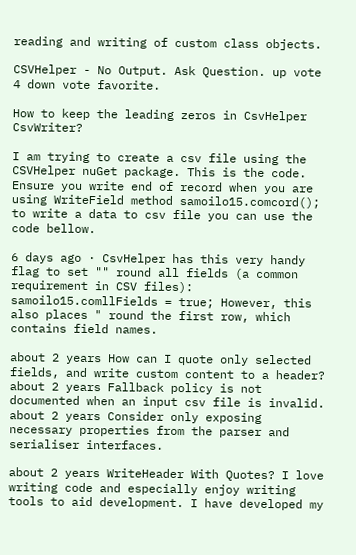reading and writing of custom class objects.

CSVHelper - No Output. Ask Question. up vote 4 down vote favorite.

How to keep the leading zeros in CsvHelper CsvWriter?

I am trying to create a csv file using the CSVHelper nuGet package. This is the code. Ensure you write end of record when you are using WriteField method samoilo15.comcord(); to write a data to csv file you can use the code bellow.

6 days ago · CsvHelper has this very handy flag to set "" round all fields (a common requirement in CSV files): samoilo15.comllFields = true; However, this also places " round the first row, which contains field names.

about 2 years How can I quote only selected fields, and write custom content to a header? about 2 years Fallback policy is not documented when an input csv file is invalid. about 2 years Consider only exposing necessary properties from the parser and serialiser interfaces.

about 2 years WriteHeader With Quotes? I love writing code and especially enjoy writing tools to aid development. I have developed my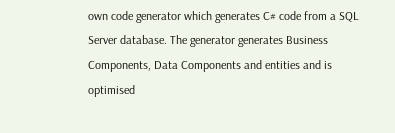own code generator which generates C# code from a SQL Server database. The generator generates Business Components, Data Components and entities and is optimised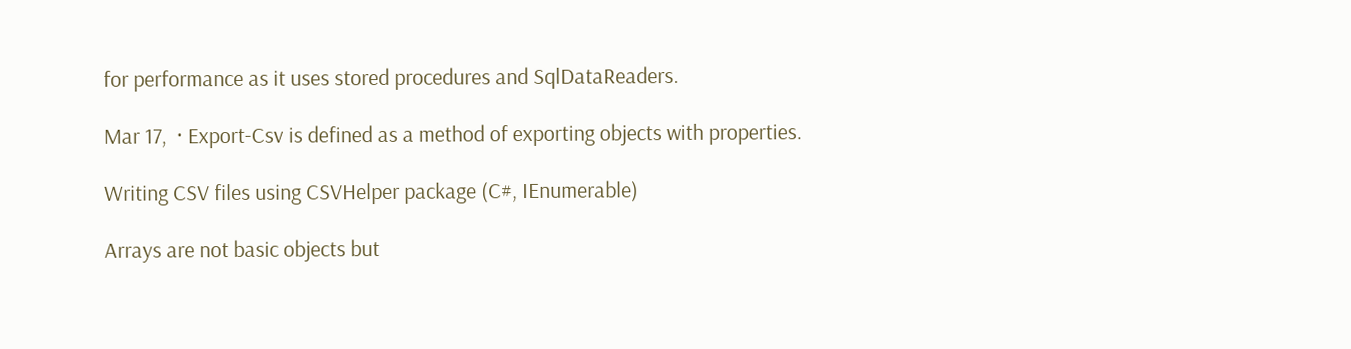for performance as it uses stored procedures and SqlDataReaders.

Mar 17,  · Export-Csv is defined as a method of exporting objects with properties.

Writing CSV files using CSVHelper package (C#, IEnumerable)

Arrays are not basic objects but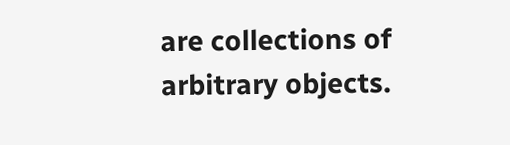are collections of arbitrary objects.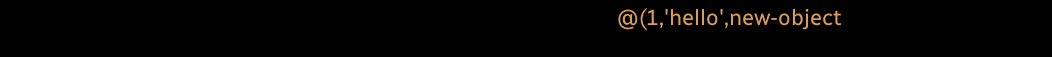@(1,'hello',new-object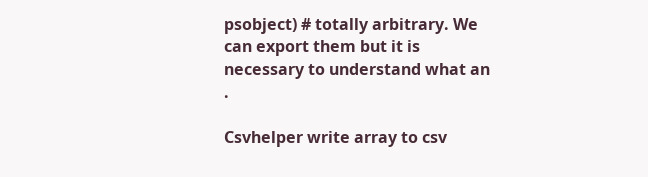psobject) # totally arbitrary. We can export them but it is necessary to understand what an .

Csvhelper write array to csv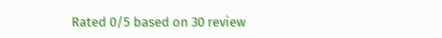Rated 0/5 based on 30 review